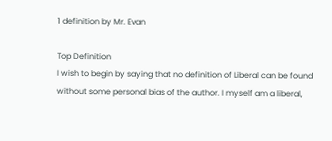1 definition by Mr. Evan

Top Definition
I wish to begin by saying that no definition of Liberal can be found without some personal bias of the author. I myself am a liberal,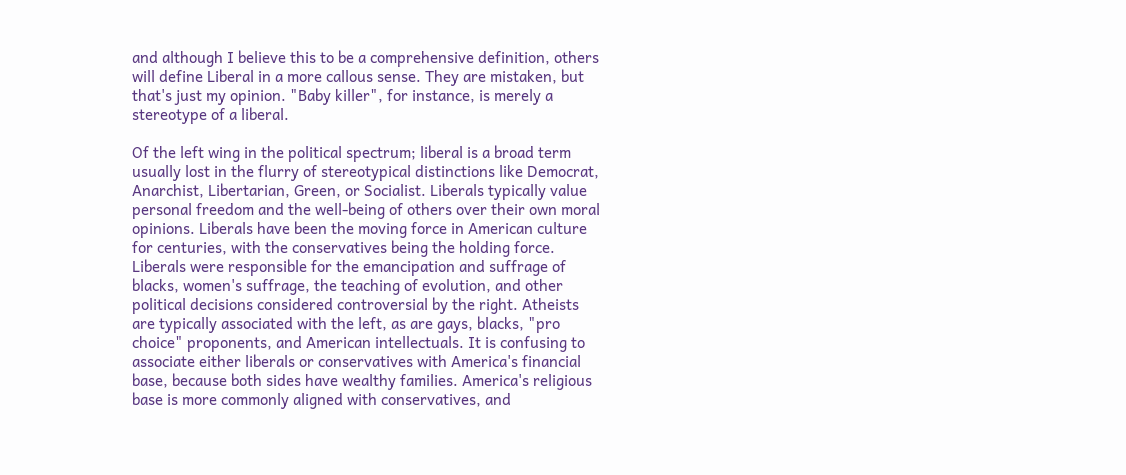and although I believe this to be a comprehensive definition, others will define Liberal in a more callous sense. They are mistaken, but that's just my opinion. "Baby killer", for instance, is merely a stereotype of a liberal.

Of the left wing in the political spectrum; liberal is a broad term usually lost in the flurry of stereotypical distinctions like Democrat, Anarchist, Libertarian, Green, or Socialist. Liberals typically value personal freedom and the well-being of others over their own moral opinions. Liberals have been the moving force in American culture for centuries, with the conservatives being the holding force. Liberals were responsible for the emancipation and suffrage of blacks, women's suffrage, the teaching of evolution, and other political decisions considered controversial by the right. Atheists are typically associated with the left, as are gays, blacks, "pro choice" proponents, and American intellectuals. It is confusing to associate either liberals or conservatives with America's financial base, because both sides have wealthy families. America's religious base is more commonly aligned with conservatives, and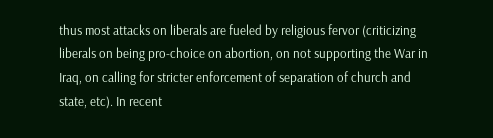thus most attacks on liberals are fueled by religious fervor (criticizing liberals on being pro-choice on abortion, on not supporting the War in Iraq, on calling for stricter enforcement of separation of church and state, etc). In recent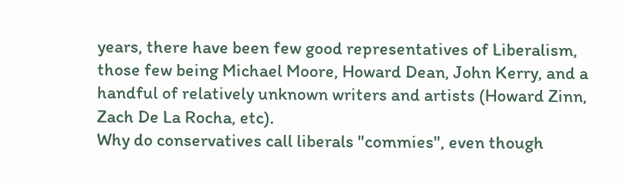years, there have been few good representatives of Liberalism, those few being Michael Moore, Howard Dean, John Kerry, and a handful of relatively unknown writers and artists (Howard Zinn, Zach De La Rocha, etc).
Why do conservatives call liberals "commies", even though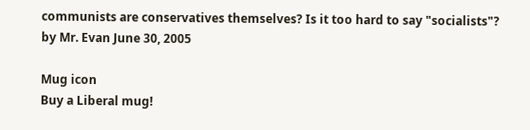communists are conservatives themselves? Is it too hard to say "socialists"?
by Mr. Evan June 30, 2005

Mug icon
Buy a Liberal mug!